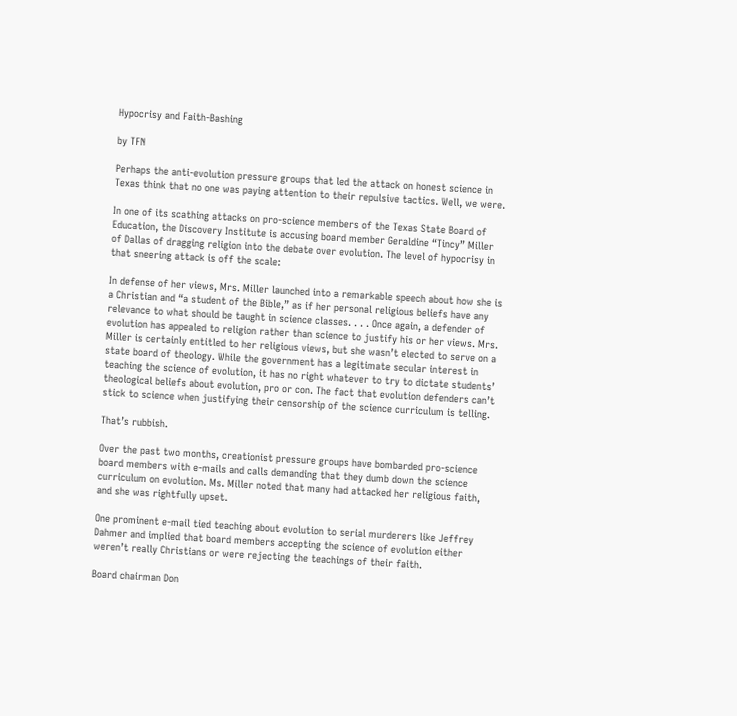Hypocrisy and Faith-Bashing

by TFN

Perhaps the anti-evolution pressure groups that led the attack on honest science in Texas think that no one was paying attention to their repulsive tactics. Well, we were.

In one of its scathing attacks on pro-science members of the Texas State Board of Education, the Discovery Institute is accusing board member Geraldine “Tincy” Miller of Dallas of dragging religion into the debate over evolution. The level of hypocrisy in that sneering attack is off the scale:

In defense of her views, Mrs. Miller launched into a remarkable speech about how she is a Christian and “a student of the Bible,” as if her personal religious beliefs have any relevance to what should be taught in science classes. . . . Once again, a defender of evolution has appealed to religion rather than science to justify his or her views. Mrs. Miller is certainly entitled to her religious views, but she wasn’t elected to serve on a state board of theology. While the government has a legitimate secular interest in teaching the science of evolution, it has no right whatever to try to dictate students’ theological beliefs about evolution, pro or con. The fact that evolution defenders can’t stick to science when justifying their censorship of the science curriculum is telling.

That’s rubbish.

Over the past two months, creationist pressure groups have bombarded pro-science board members with e-mails and calls demanding that they dumb down the science curriculum on evolution. Ms. Miller noted that many had attacked her religious faith, and she was rightfully upset.

One prominent e-mail tied teaching about evolution to serial murderers like Jeffrey Dahmer and implied that board members accepting the science of evolution either weren’t really Christians or were rejecting the teachings of their faith.

Board chairman Don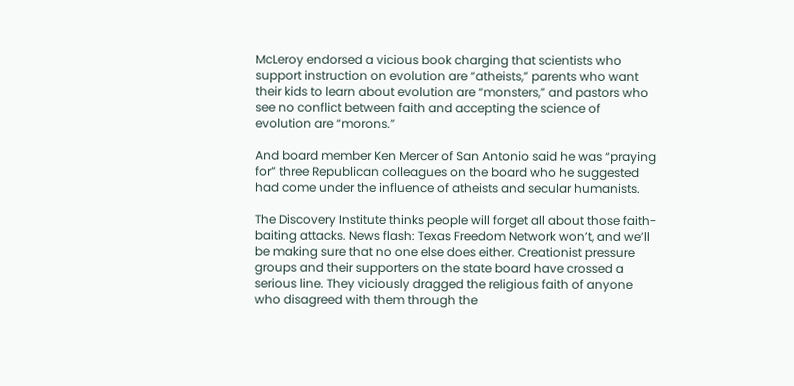McLeroy endorsed a vicious book charging that scientists who support instruction on evolution are “atheists,” parents who want their kids to learn about evolution are “monsters,” and pastors who see no conflict between faith and accepting the science of evolution are “morons.”

And board member Ken Mercer of San Antonio said he was “praying for” three Republican colleagues on the board who he suggested had come under the influence of atheists and secular humanists.

The Discovery Institute thinks people will forget all about those faith-baiting attacks. News flash: Texas Freedom Network won’t, and we’ll be making sure that no one else does either. Creationist pressure groups and their supporters on the state board have crossed a serious line. They viciously dragged the religious faith of anyone who disagreed with them through the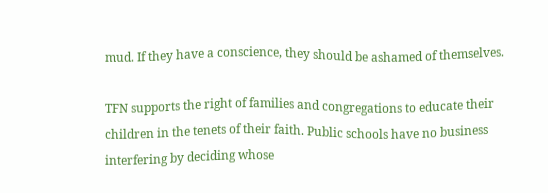mud. If they have a conscience, they should be ashamed of themselves.

TFN supports the right of families and congregations to educate their children in the tenets of their faith. Public schools have no business interfering by deciding whose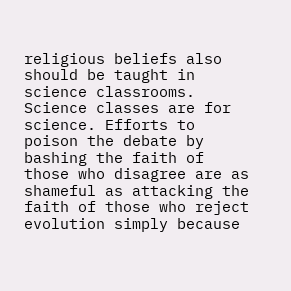religious beliefs also should be taught in science classrooms. Science classes are for science. Efforts to poison the debate by bashing the faith of those who disagree are as shameful as attacking the faith of those who reject evolution simply because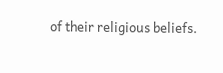of their religious beliefs.